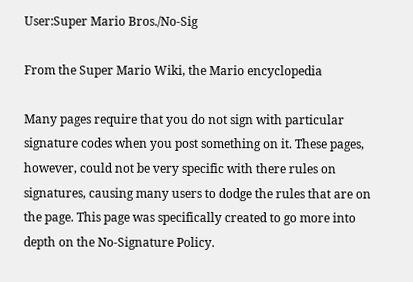User:Super Mario Bros./No-Sig

From the Super Mario Wiki, the Mario encyclopedia

Many pages require that you do not sign with particular signature codes when you post something on it. These pages, however, could not be very specific with there rules on signatures, causing many users to dodge the rules that are on the page. This page was specifically created to go more into depth on the No-Signature Policy.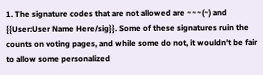1. The signature codes that are not allowed are ~~~(~) and {{User:User Name Here/sig}}. Some of these signatures ruin the counts on voting pages, and while some do not, it wouldn't be fair to allow some personalized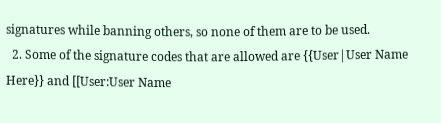signatures while banning others, so none of them are to be used.
  2. Some of the signature codes that are allowed are {{User|User Name Here}} and [[User:User Name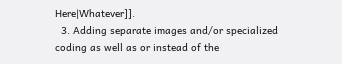Here|Whatever]].
  3. Adding separate images and/or specialized coding as well as or instead of the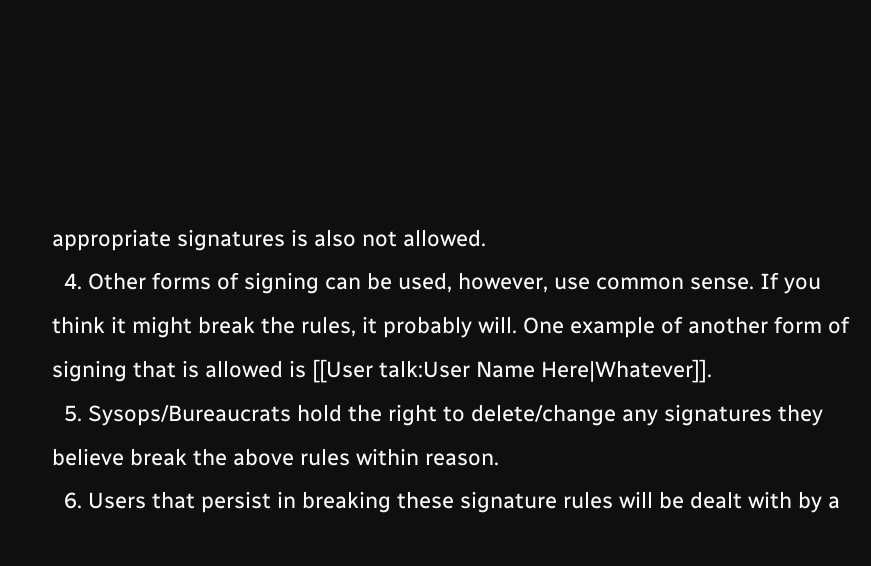appropriate signatures is also not allowed.
  4. Other forms of signing can be used, however, use common sense. If you think it might break the rules, it probably will. One example of another form of signing that is allowed is [[User talk:User Name Here|Whatever]].
  5. Sysops/Bureaucrats hold the right to delete/change any signatures they believe break the above rules within reason.
  6. Users that persist in breaking these signature rules will be dealt with by a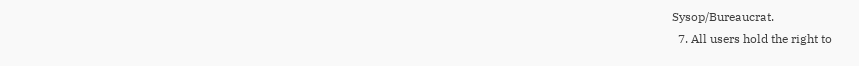Sysop/Bureaucrat.
  7. All users hold the right to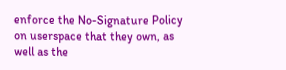enforce the No-Signature Policy on userspace that they own, as well as the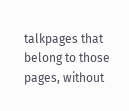talkpages that belong to those pages, without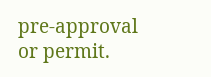pre-approval or permit.